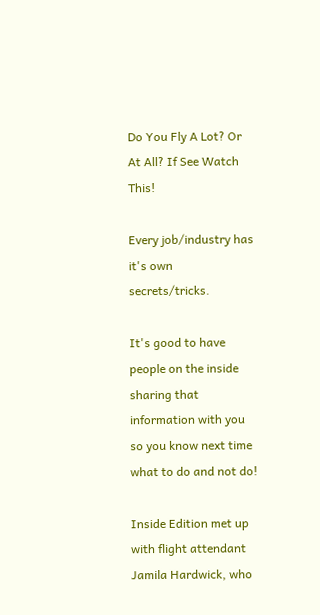Do You Fly A Lot? Or At All? If See Watch This!

Every job/industry has it's own secrets/tricks.

It's good to have people on the inside sharing that information with you so you know next time what to do and not do!

Inside Edition met up with flight attendant Jamila Hardwick, who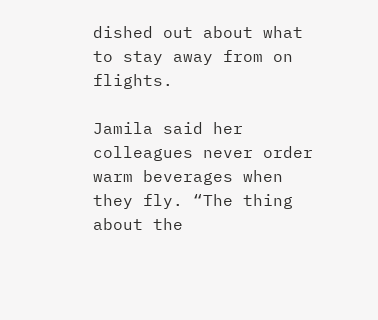dished out about what to stay away from on flights.

Jamila said her colleagues never order warm beverages when they fly. “The thing about the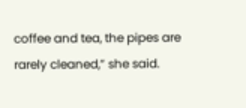coffee and tea, the pipes are rarely cleaned,” she said.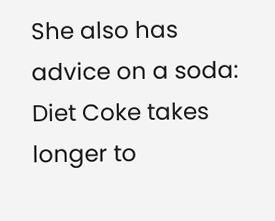She also has advice on a soda: Diet Coke takes longer to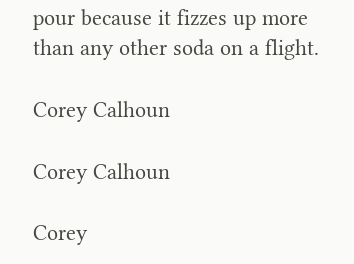pour because it fizzes up more than any other soda on a flight.

Corey Calhoun

Corey Calhoun

Corey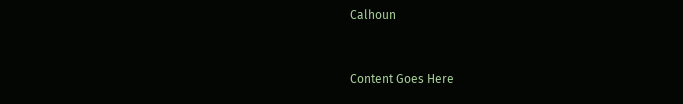Calhoun


Content Goes Here